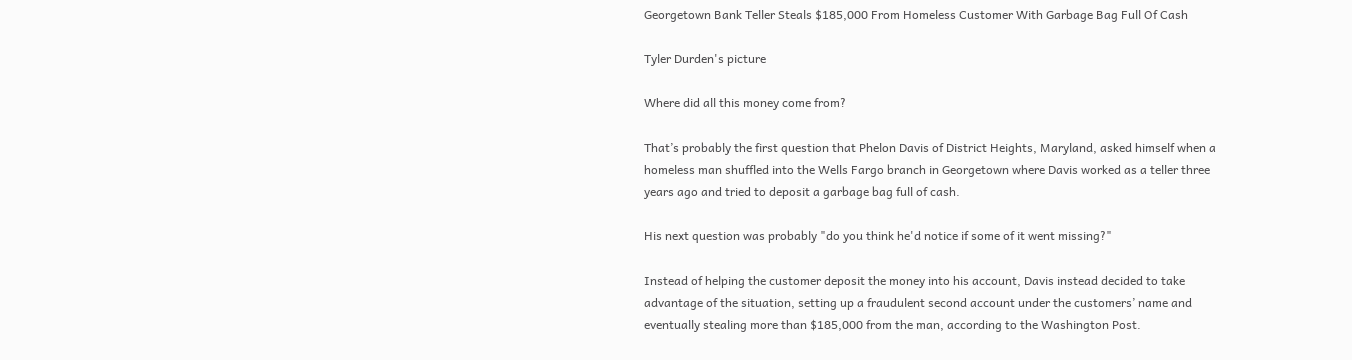Georgetown Bank Teller Steals $185,000 From Homeless Customer With Garbage Bag Full Of Cash

Tyler Durden's picture

Where did all this money come from?

That’s probably the first question that Phelon Davis of District Heights, Maryland, asked himself when a homeless man shuffled into the Wells Fargo branch in Georgetown where Davis worked as a teller three years ago and tried to deposit a garbage bag full of cash.

His next question was probably "do you think he'd notice if some of it went missing?"

Instead of helping the customer deposit the money into his account, Davis instead decided to take advantage of the situation, setting up a fraudulent second account under the customers’ name and eventually stealing more than $185,000 from the man, according to the Washington Post.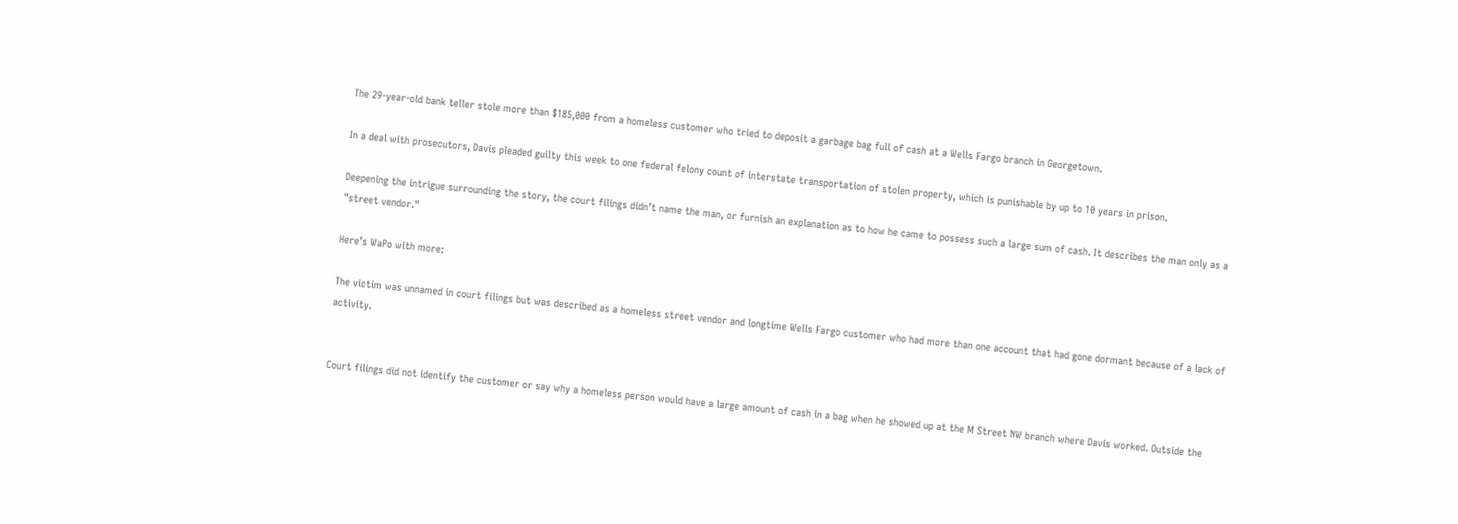The 29-year-old bank teller stole more than $185,000 from a homeless customer who tried to deposit a garbage bag full of cash at a Wells Fargo branch in Georgetown.

In a deal with prosecutors, Davis pleaded guilty this week to one federal felony count of interstate transportation of stolen property, which is punishable by up to 10 years in prison.

Deepening the intrigue surrounding the story, the court filings didn’t name the man, or furnish an explanation as to how he came to possess such a large sum of cash. It describes the man only as a "street vendor."

Here’s WaPo with more:

The victim was unnamed in court filings but was described as a homeless street vendor and longtime Wells Fargo customer who had more than one account that had gone dormant because of a lack of activity.


Court filings did not identify the customer or say why a homeless person would have a large amount of cash in a bag when he showed up at the M Street NW branch where Davis worked. Outside the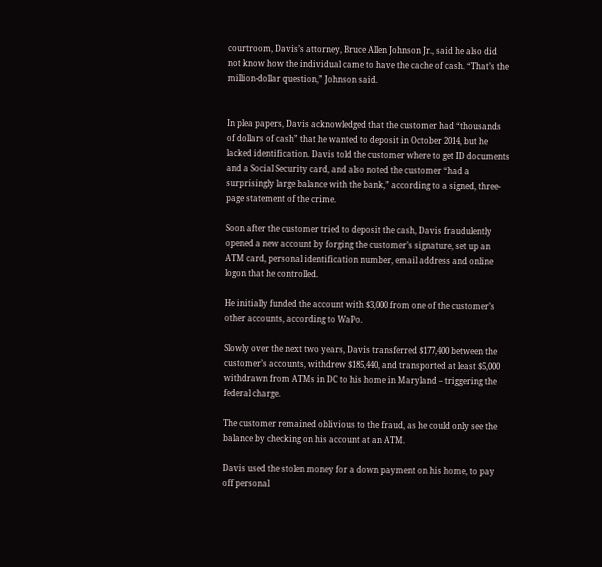courtroom, Davis’s attorney, Bruce Allen Johnson Jr., said he also did not know how the individual came to have the cache of cash. “That’s the million-dollar question,” Johnson said.


In plea papers, Davis acknowledged that the customer had “thousands of dollars of cash” that he wanted to deposit in October 2014, but he lacked identification. Davis told the customer where to get ID documents and a Social Security card, and also noted the customer “had a surprisingly large balance with the bank,” according to a signed, three-page statement of the crime.

Soon after the customer tried to deposit the cash, Davis fraudulently opened a new account by forging the customer’s signature, set up an ATM card, personal identification number, email address and online logon that he controlled.

He initially funded the account with $3,000 from one of the customer’s other accounts, according to WaPo.

Slowly over the next two years, Davis transferred $177,400 between the customer’s accounts, withdrew $185,440, and transported at least $5,000 withdrawn from ATMs in DC to his home in Maryland – triggering the federal charge.

The customer remained oblivious to the fraud, as he could only see the balance by checking on his account at an ATM.

Davis used the stolen money for a down payment on his home, to pay off personal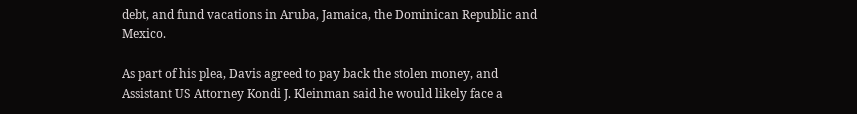debt, and fund vacations in Aruba, Jamaica, the Dominican Republic and Mexico.

As part of his plea, Davis agreed to pay back the stolen money, and Assistant US Attorney Kondi J. Kleinman said he would likely face a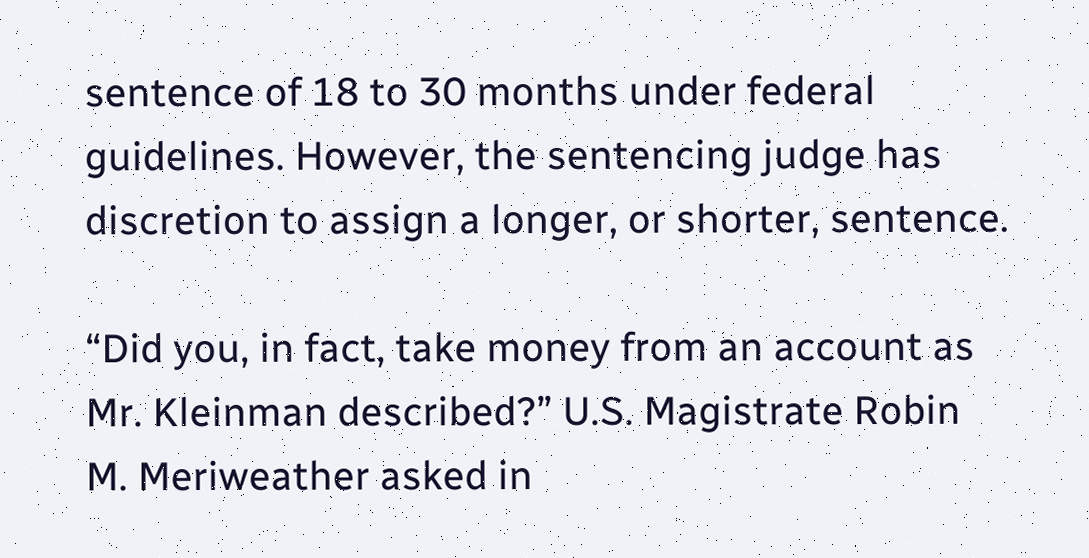sentence of 18 to 30 months under federal guidelines. However, the sentencing judge has discretion to assign a longer, or shorter, sentence.

“Did you, in fact, take money from an account as Mr. Kleinman described?” U.S. Magistrate Robin M. Meriweather asked in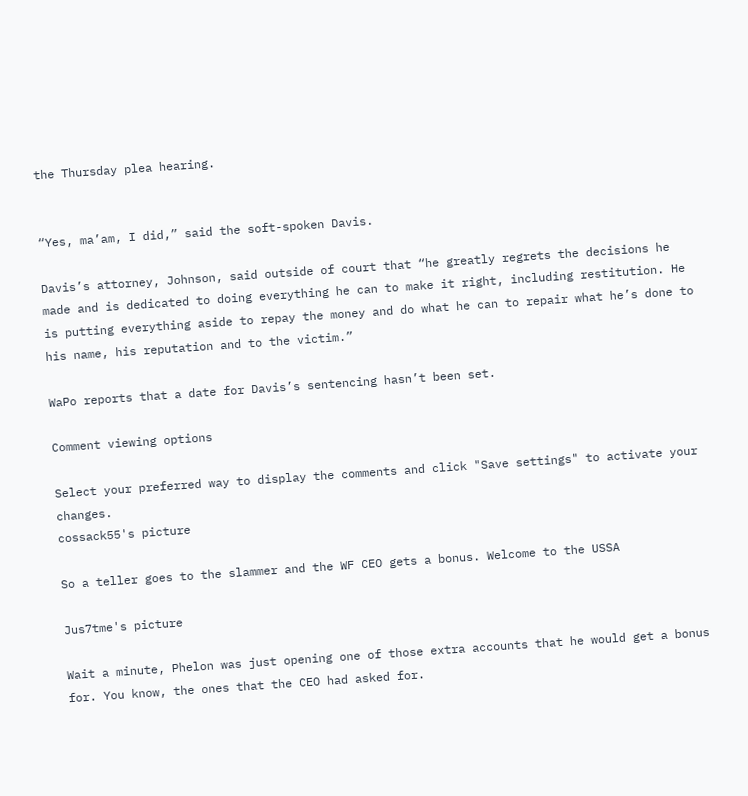the Thursday plea hearing.


“Yes, ma’am, I did,” said the soft-spoken Davis.

Davis’s attorney, Johnson, said outside of court that “he greatly regrets the decisions he made and is dedicated to doing everything he can to make it right, including restitution. He is putting everything aside to repay the money and do what he can to repair what he’s done to his name, his reputation and to the victim.”

WaPo reports that a date for Davis’s sentencing hasn’t been set.

Comment viewing options

Select your preferred way to display the comments and click "Save settings" to activate your changes.
cossack55's picture

So a teller goes to the slammer and the WF CEO gets a bonus. Welcome to the USSA

Jus7tme's picture

Wait a minute, Phelon was just opening one of those extra accounts that he would get a bonus for. You know, the ones that the CEO had asked for.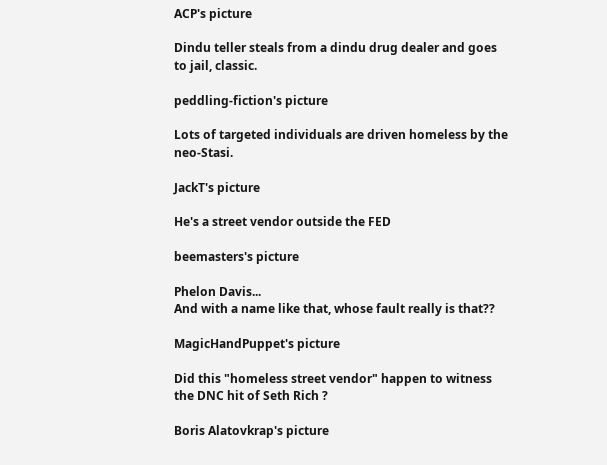ACP's picture

Dindu teller steals from a dindu drug dealer and goes to jail, classic.

peddling-fiction's picture

Lots of targeted individuals are driven homeless by the neo-Stasi.

JackT's picture

He's a street vendor outside the FED

beemasters's picture

Phelon Davis...
And with a name like that, whose fault really is that??

MagicHandPuppet's picture

Did this "homeless street vendor" happen to witness the DNC hit of Seth Rich ?

Boris Alatovkrap's picture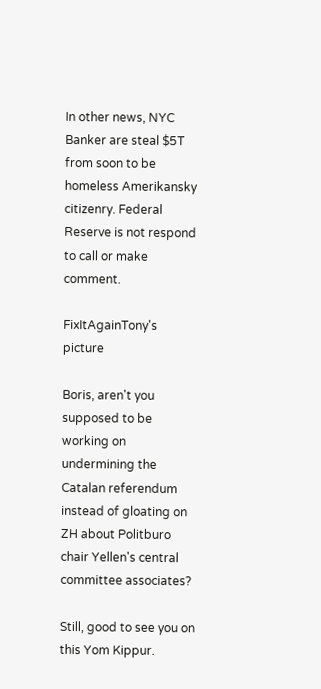In other news, NYC Banker are steal $5T from soon to be homeless Amerikansky citizenry. Federal Reserve is not respond to call or make comment.

FixItAgainTony's picture

Boris, aren't you supposed to be working on undermining the Catalan referendum instead of gloating on ZH about Politburo chair Yellen's central committee associates?

Still, good to see you on this Yom Kippur.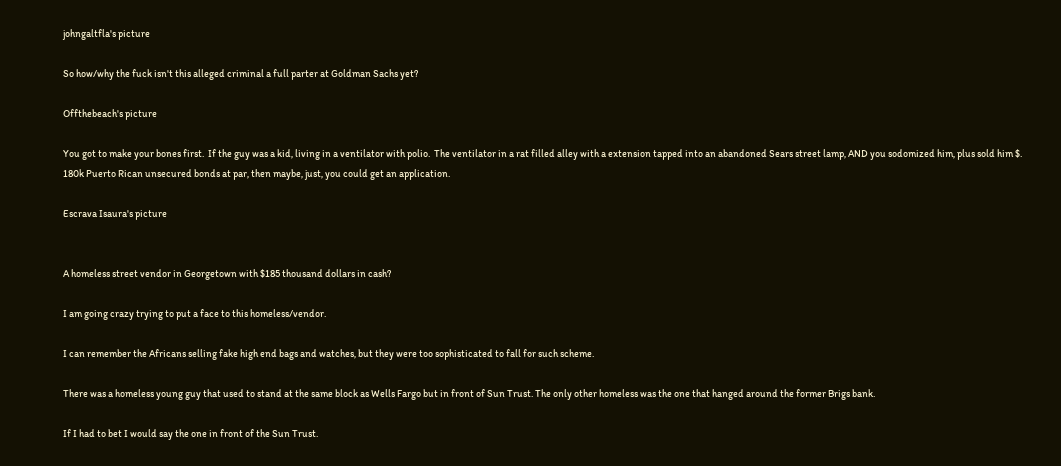johngaltfla's picture

So how/why the fuck isn't this alleged criminal a full parter at Goldman Sachs yet?

Offthebeach's picture

You got to make your bones first.  If the guy was a kid, living in a ventilator with polio.  The ventilator in a rat filled alley with a extension tapped into an abandoned Sears street lamp, AND you sodomized him, plus sold him $. 180k Puerto Rican unsecured bonds at par, then maybe, just, you could get an application.

Escrava Isaura's picture


A homeless street vendor in Georgetown with $185 thousand dollars in cash?

I am going crazy trying to put a face to this homeless/vendor.

I can remember the Africans selling fake high end bags and watches, but they were too sophisticated to fall for such scheme.

There was a homeless young guy that used to stand at the same block as Wells Fargo but in front of Sun Trust. The only other homeless was the one that hanged around the former Brigs bank.

If I had to bet I would say the one in front of the Sun Trust.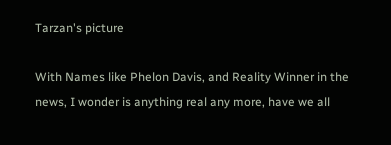Tarzan's picture

With Names like Phelon Davis, and Reality Winner in the news, I wonder is anything real any more, have we all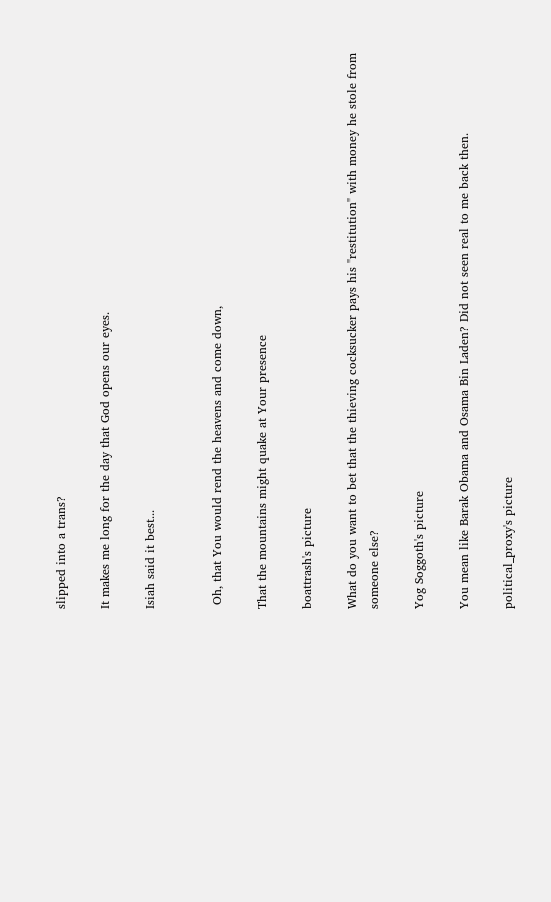slipped into a trans?

It makes me long for the day that God opens our eyes.

Isiah said it best...


 Oh, that You would rend the heavens and come down,

That the mountains might quake at Your presence

boattrash's picture

What do you want to bet that the thieving cocksucker pays his "restitution" with money he stole from someone else?

Yog Soggoth's picture

You mean like Barak Obama and Osama Bin Laden? Did not seen real to me back then.

political_proxy's picture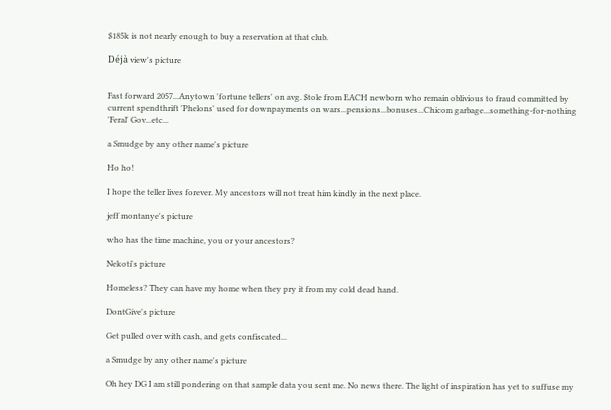$185k is not nearly enough to buy a reservation at that club.

Déjà view's picture


Fast forward 2057...Anytown 'fortune tellers' on avg. $tole from EACH newborn who remain oblivious to fraud committed by current spendthrift 'Phelons' used for downpayments on wars...pensions...bonuses...Chicom garbage...something-for-nothing 'Feral' Gov...etc...

a Smudge by any other name's picture

Ho ho!

I hope the teller lives forever. My ancestors will not treat him kindly in the next place.

jeff montanye's picture

who has the time machine, you or your ancestors?

Nekoti's picture

Homeless? They can have my home when they pry it from my cold dead hand.

DontGive's picture

Get pulled over with cash, and gets confiscated...

a Smudge by any other name's picture

Oh hey DG I am still pondering on that sample data you sent me. No news there. The light of inspiration has yet to suffuse my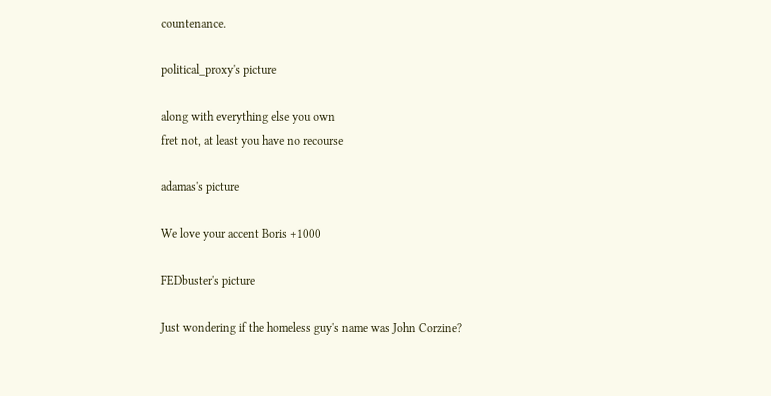countenance.

political_proxy's picture

along with everything else you own
fret not, at least you have no recourse

adamas's picture

We love your accent Boris +1000

FEDbuster's picture

Just wondering if the homeless guy's name was John Corzine?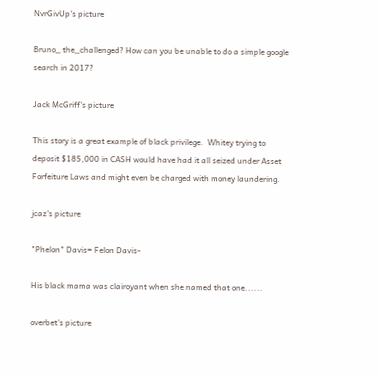NvrGivUp's picture

Bruno_ the_challenged? How can you be unable to do a simple google search in 2017?

Jack McGriff's picture

This story is a great example of black privilege.  Whitey trying to deposit $185,000 in CASH would have had it all seized under Asset Forfeiture Laws and might even be charged with money laundering.

jcaz's picture

"Phelon" Davis= Felon Davis-

His black mama was clairoyant when she named that one......

overbet's picture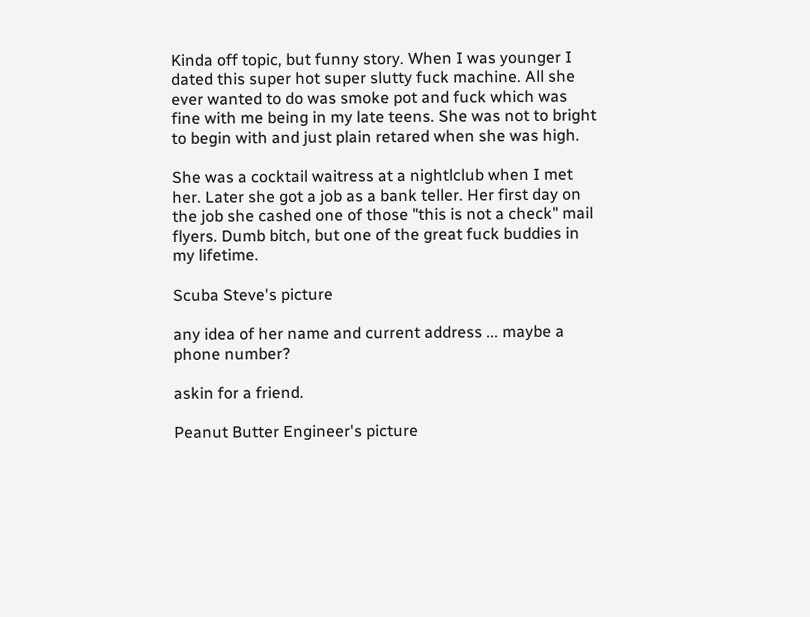Kinda off topic, but funny story. When I was younger I dated this super hot super slutty fuck machine. All she ever wanted to do was smoke pot and fuck which was fine with me being in my late teens. She was not to bright to begin with and just plain retared when she was high.

She was a cocktail waitress at a nightlclub when I met her. Later she got a job as a bank teller. Her first day on the job she cashed one of those "this is not a check" mail flyers. Dumb bitch, but one of the great fuck buddies in my lifetime.

Scuba Steve's picture

any idea of her name and current address ... maybe a phone number?

askin for a friend.

Peanut Butter Engineer's picture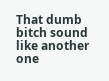That dumb bitch sound like another one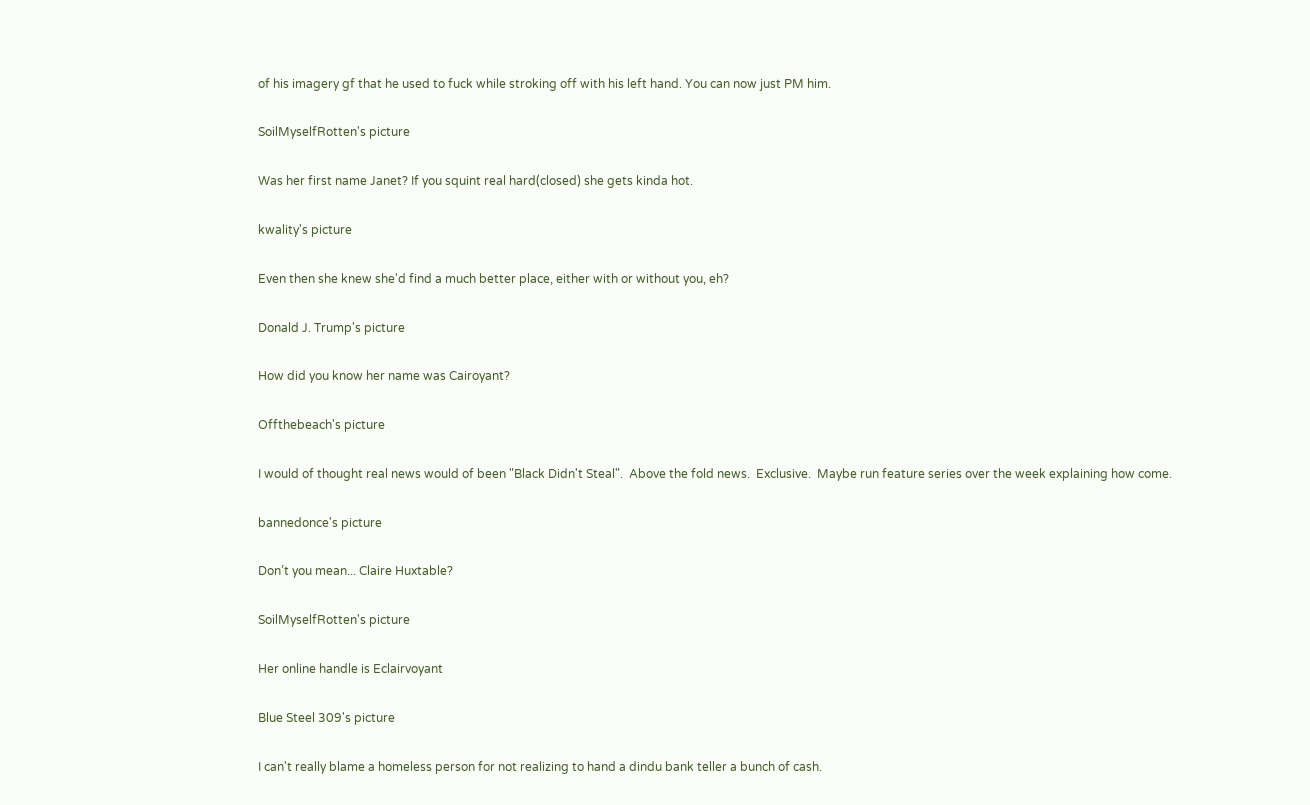of his imagery gf that he used to fuck while stroking off with his left hand. You can now just PM him.

SoilMyselfRotten's picture

Was her first name Janet? If you squint real hard(closed) she gets kinda hot.

kwality's picture

Even then she knew she'd find a much better place, either with or without you, eh?

Donald J. Trump's picture

How did you know her name was Cairoyant?

Offthebeach's picture

I would of thought real news would of been "Black Didn't Steal".  Above the fold news.  Exclusive.  Maybe run feature series over the week explaining how come.

bannedonce's picture

Don’t you mean... Claire Huxtable?

SoilMyselfRotten's picture

Her online handle is Eclairvoyant

Blue Steel 309's picture

I can't really blame a homeless person for not realizing to hand a dindu bank teller a bunch of cash.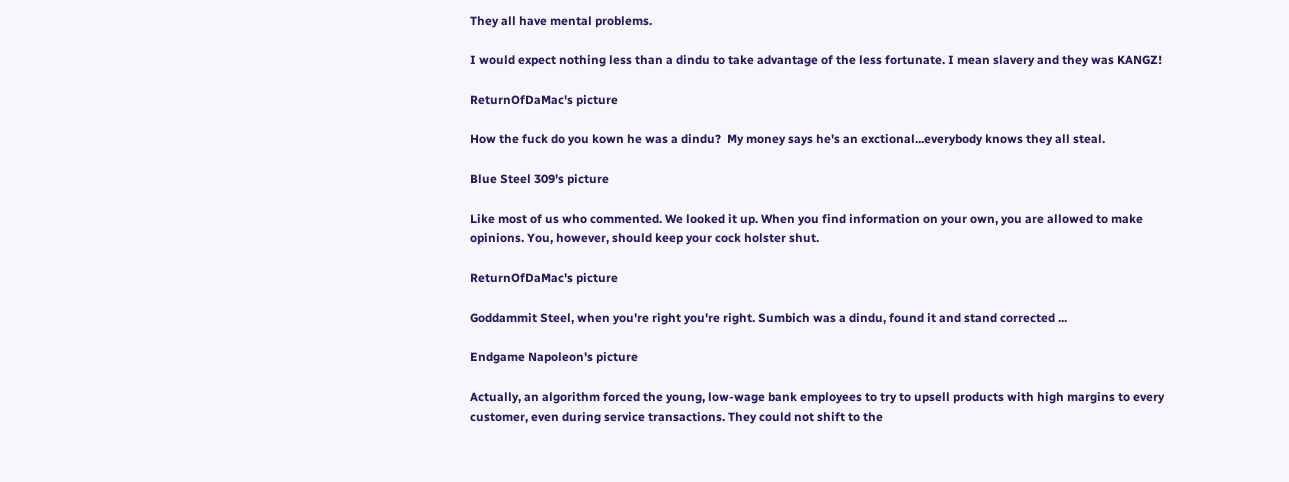They all have mental problems.

I would expect nothing less than a dindu to take advantage of the less fortunate. I mean slavery and they was KANGZ!

ReturnOfDaMac's picture

How the fuck do you kown he was a dindu?  My money says he's an exctional...everybody knows they all steal.

Blue Steel 309's picture

Like most of us who commented. We looked it up. When you find information on your own, you are allowed to make opinions. You, however, should keep your cock holster shut.

ReturnOfDaMac's picture

Goddammit Steel, when you're right you're right. Sumbich was a dindu, found it and stand corrected ...

Endgame Napoleon's picture

Actually, an algorithm forced the young, low-wage bank employees to try to upsell products with high margins to every customer, even during service transactions. They could not shift to the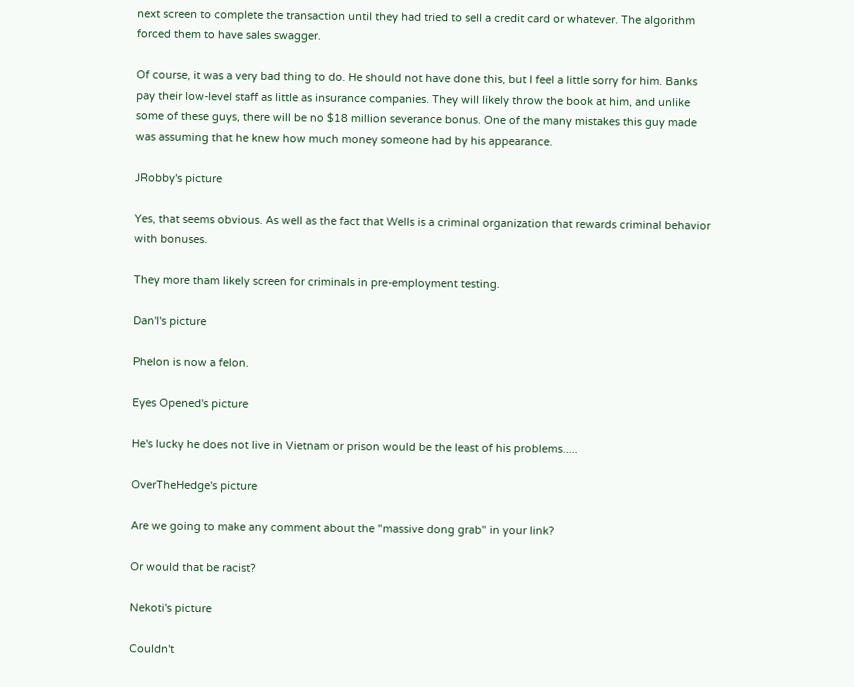next screen to complete the transaction until they had tried to sell a credit card or whatever. The algorithm forced them to have sales swagger.

Of course, it was a very bad thing to do. He should not have done this, but I feel a little sorry for him. Banks pay their low-level staff as little as insurance companies. They will likely throw the book at him, and unlike some of these guys, there will be no $18 million severance bonus. One of the many mistakes this guy made was assuming that he knew how much money someone had by his appearance.

JRobby's picture

Yes, that seems obvious. As well as the fact that Wells is a criminal organization that rewards criminal behavior with bonuses.

They more tham likely screen for criminals in pre-employment testing.

Dan'l's picture

Phelon is now a felon.

Eyes Opened's picture

He's lucky he does not live in Vietnam or prison would be the least of his problems.....

OverTheHedge's picture

Are we going to make any comment about the "massive dong grab" in your link?

Or would that be racist?

Nekoti's picture

Couldn't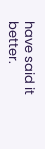have said it better.